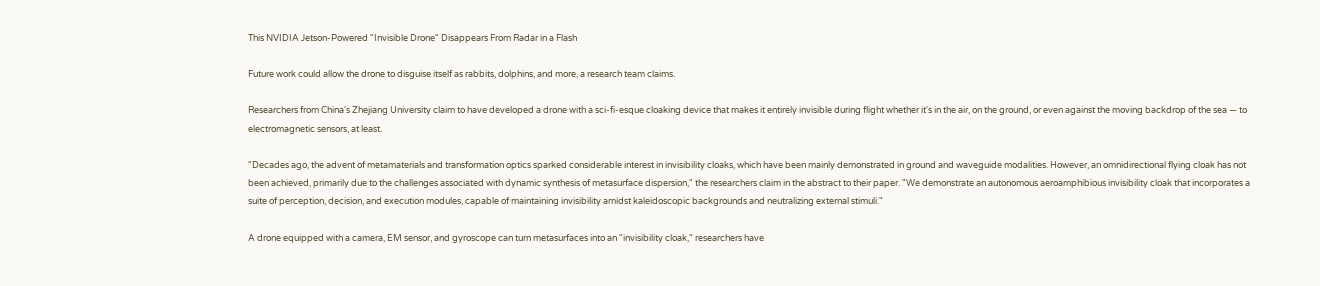This NVIDIA Jetson-Powered "Invisible Drone" Disappears From Radar in a Flash

Future work could allow the drone to disguise itself as rabbits, dolphins, and more, a research team claims.

Researchers from China's Zhejiang University claim to have developed a drone with a sci-fi-esque cloaking device that makes it entirely invisible during flight whether it's in the air, on the ground, or even against the moving backdrop of the sea — to electromagnetic sensors, at least.

"Decades ago, the advent of metamaterials and transformation optics sparked considerable interest in invisibility cloaks, which have been mainly demonstrated in ground and waveguide modalities. However, an omnidirectional flying cloak has not been achieved, primarily due to the challenges associated with dynamic synthesis of metasurface dispersion," the researchers claim in the abstract to their paper. "We demonstrate an autonomous aeroamphibious invisibility cloak that incorporates a suite of perception, decision, and execution modules, capable of maintaining invisibility amidst kaleidoscopic backgrounds and neutralizing external stimuli."

A drone equipped with a camera, EM sensor, and gyroscope can turn metasurfaces into an "invisibility cloak," researchers have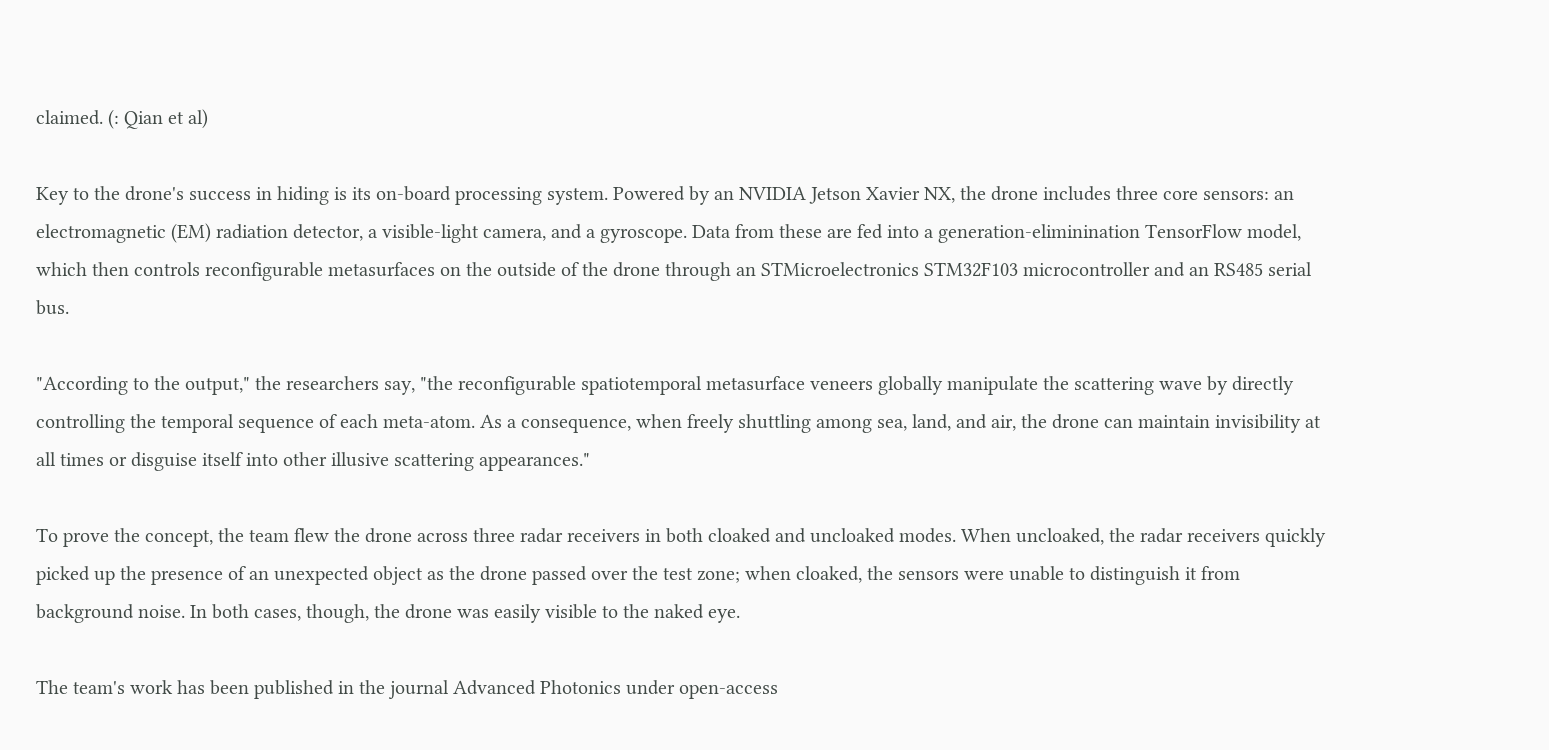claimed. (: Qian et al)

Key to the drone's success in hiding is its on-board processing system. Powered by an NVIDIA Jetson Xavier NX, the drone includes three core sensors: an electromagnetic (EM) radiation detector, a visible-light camera, and a gyroscope. Data from these are fed into a generation-eliminination TensorFlow model, which then controls reconfigurable metasurfaces on the outside of the drone through an STMicroelectronics STM32F103 microcontroller and an RS485 serial bus.

"According to the output," the researchers say, "the reconfigurable spatiotemporal metasurface veneers globally manipulate the scattering wave by directly controlling the temporal sequence of each meta-atom. As a consequence, when freely shuttling among sea, land, and air, the drone can maintain invisibility at all times or disguise itself into other illusive scattering appearances."

To prove the concept, the team flew the drone across three radar receivers in both cloaked and uncloaked modes. When uncloaked, the radar receivers quickly picked up the presence of an unexpected object as the drone passed over the test zone; when cloaked, the sensors were unable to distinguish it from background noise. In both cases, though, the drone was easily visible to the naked eye.

The team's work has been published in the journal Advanced Photonics under open-access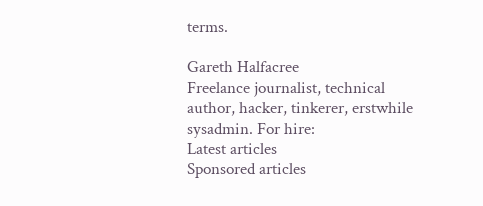terms.

Gareth Halfacree
Freelance journalist, technical author, hacker, tinkerer, erstwhile sysadmin. For hire:
Latest articles
Sponsored articles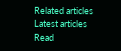Related articles
Latest articles
Read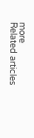more
Related articles